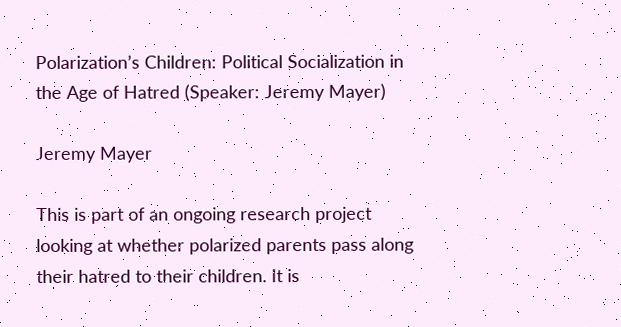Polarization’s Children: Political Socialization in the Age of Hatred (Speaker: Jeremy Mayer)

Jeremy Mayer

This is part of an ongoing research project looking at whether polarized parents pass along their hatred to their children. It is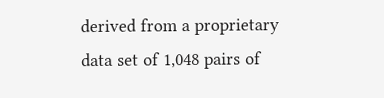derived from a proprietary data set of 1,048 pairs of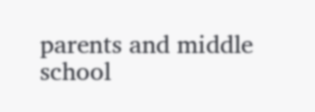parents and middle school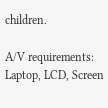children.

A/V requirements: Laptop, LCD, Screen